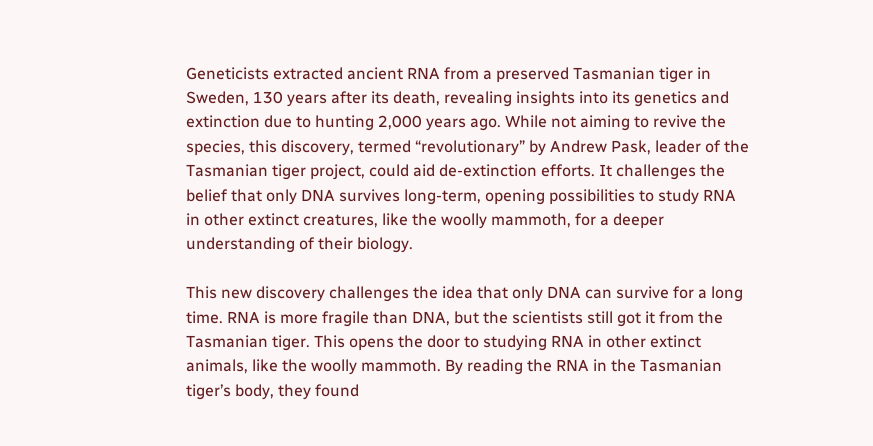Geneticists extracted ancient RNA from a preserved Tasmanian tiger in Sweden, 130 years after its death, revealing insights into its genetics and extinction due to hunting 2,000 years ago. While not aiming to revive the species, this discovery, termed “revolutionary” by Andrew Pask, leader of the Tasmanian tiger project, could aid de-extinction efforts. It challenges the belief that only DNA survives long-term, opening possibilities to study RNA in other extinct creatures, like the woolly mammoth, for a deeper understanding of their biology.

This new discovery challenges the idea that only DNA can survive for a long time. RNA is more fragile than DNA, but the scientists still got it from the Tasmanian tiger. This opens the door to studying RNA in other extinct animals, like the woolly mammoth. By reading the RNA in the Tasmanian tiger’s body, they found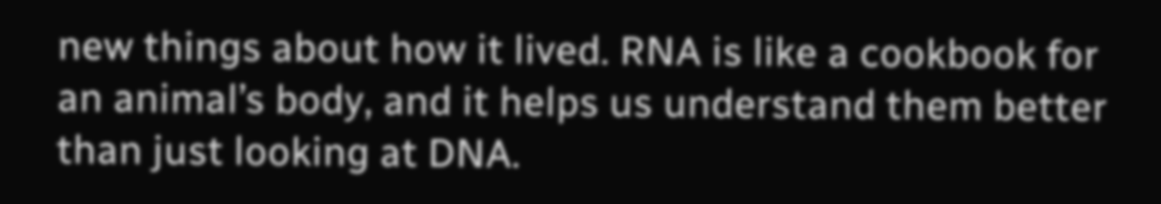new things about how it lived. RNA is like a cookbook for an animal’s body, and it helps us understand them better than just looking at DNA.